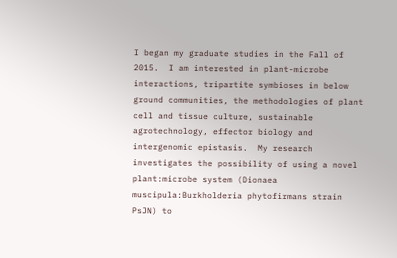I began my graduate studies in the Fall of 2015.  I am interested in plant-microbe interactions, tripartite symbioses in below ground communities, the methodologies of plant cell and tissue culture, sustainable agrotechnology, effector biology and intergenomic epistasis.  My research investigates the possibility of using a novel plant:microbe system (Dionaea muscipula:Burkholderia phytofirmans strain PsJN) to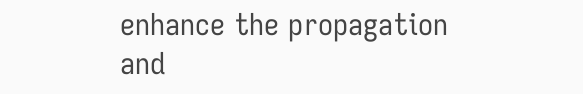enhance the propagation and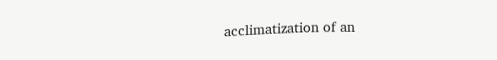acclimatization of an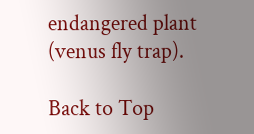endangered plant (venus fly trap).

Back to Top